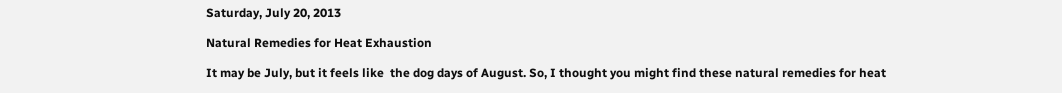Saturday, July 20, 2013

Natural Remedies for Heat Exhaustion

It may be July, but it feels like  the dog days of August. So, I thought you might find these natural remedies for heat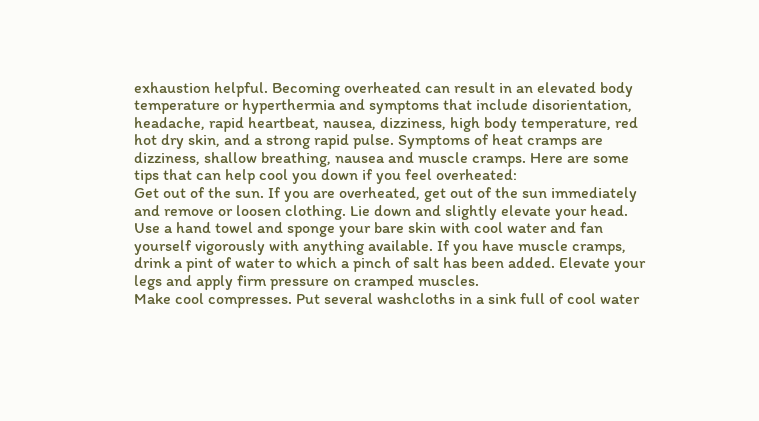exhaustion helpful. Becoming overheated can result in an elevated body temperature or hyperthermia and symptoms that include disorientation, headache, rapid heartbeat, nausea, dizziness, high body temperature, red hot dry skin, and a strong rapid pulse. Symptoms of heat cramps are dizziness, shallow breathing, nausea and muscle cramps. Here are some tips that can help cool you down if you feel overheated:
Get out of the sun. If you are overheated, get out of the sun immediately and remove or loosen clothing. Lie down and slightly elevate your head. Use a hand towel and sponge your bare skin with cool water and fan yourself vigorously with anything available. If you have muscle cramps, drink a pint of water to which a pinch of salt has been added. Elevate your legs and apply firm pressure on cramped muscles.
Make cool compresses. Put several washcloths in a sink full of cool water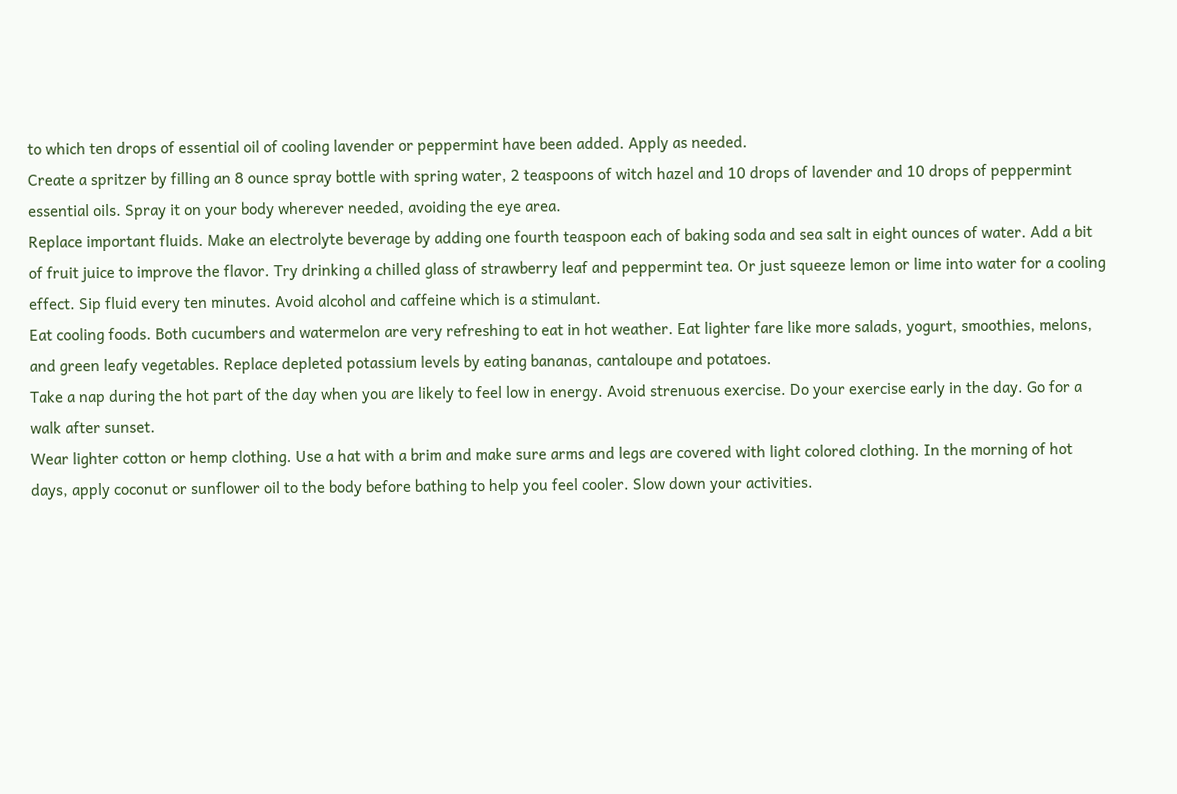to which ten drops of essential oil of cooling lavender or peppermint have been added. Apply as needed.
Create a spritzer by filling an 8 ounce spray bottle with spring water, 2 teaspoons of witch hazel and 10 drops of lavender and 10 drops of peppermint essential oils. Spray it on your body wherever needed, avoiding the eye area.
Replace important fluids. Make an electrolyte beverage by adding one fourth teaspoon each of baking soda and sea salt in eight ounces of water. Add a bit of fruit juice to improve the flavor. Try drinking a chilled glass of strawberry leaf and peppermint tea. Or just squeeze lemon or lime into water for a cooling effect. Sip fluid every ten minutes. Avoid alcohol and caffeine which is a stimulant.
Eat cooling foods. Both cucumbers and watermelon are very refreshing to eat in hot weather. Eat lighter fare like more salads, yogurt, smoothies, melons, and green leafy vegetables. Replace depleted potassium levels by eating bananas, cantaloupe and potatoes.
Take a nap during the hot part of the day when you are likely to feel low in energy. Avoid strenuous exercise. Do your exercise early in the day. Go for a walk after sunset.
Wear lighter cotton or hemp clothing. Use a hat with a brim and make sure arms and legs are covered with light colored clothing. In the morning of hot days, apply coconut or sunflower oil to the body before bathing to help you feel cooler. Slow down your activities.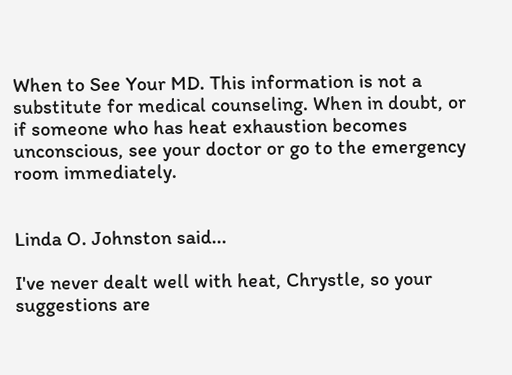When to See Your MD. This information is not a substitute for medical counseling. When in doubt, or if someone who has heat exhaustion becomes unconscious, see your doctor or go to the emergency room immediately.


Linda O. Johnston said...

I've never dealt well with heat, Chrystle, so your suggestions are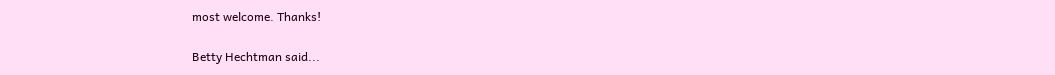most welcome. Thanks!

Betty Hechtman said...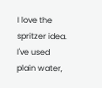I love the spritzer idea. I've used plain water,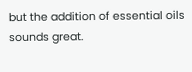but the addition of essential oils sounds great.